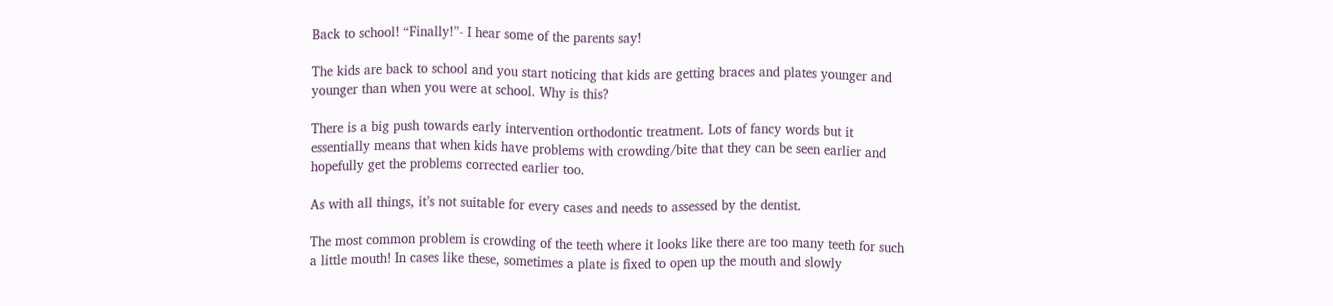Back to school! “Finally!”- I hear some of the parents say!

The kids are back to school and you start noticing that kids are getting braces and plates younger and younger than when you were at school. Why is this?

There is a big push towards early intervention orthodontic treatment. Lots of fancy words but it essentially means that when kids have problems with crowding/bite that they can be seen earlier and hopefully get the problems corrected earlier too.

As with all things, it’s not suitable for every cases and needs to assessed by the dentist.

The most common problem is crowding of the teeth where it looks like there are too many teeth for such a little mouth! In cases like these, sometimes a plate is fixed to open up the mouth and slowly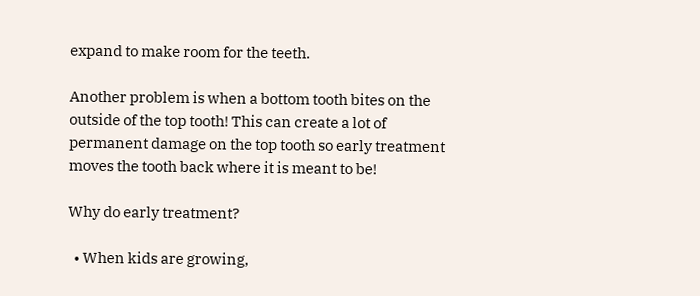expand to make room for the teeth.

Another problem is when a bottom tooth bites on the outside of the top tooth! This can create a lot of permanent damage on the top tooth so early treatment moves the tooth back where it is meant to be!

Why do early treatment?

  • When kids are growing,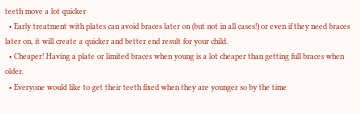teeth move a lot quicker
  • Early treatment with plates can avoid braces later on (but not in all cases!) or even if they need braces later on, it will create a quicker and better end result for your child.
  • Cheaper! Having a plate or limited braces when young is a lot cheaper than getting full braces when older.
  • Everyone would like to get their teeth fixed when they are younger so by the time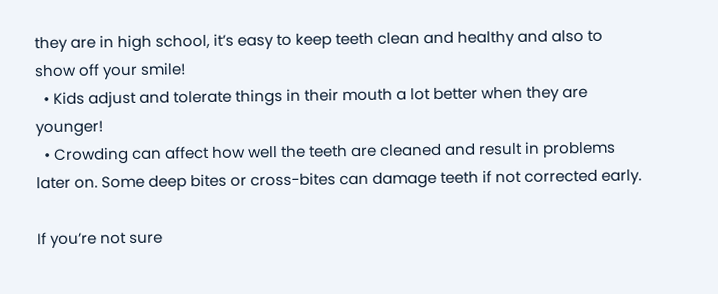they are in high school, it’s easy to keep teeth clean and healthy and also to show off your smile!
  • Kids adjust and tolerate things in their mouth a lot better when they are younger!
  • Crowding can affect how well the teeth are cleaned and result in problems later on. Some deep bites or cross-bites can damage teeth if not corrected early.

If you’re not sure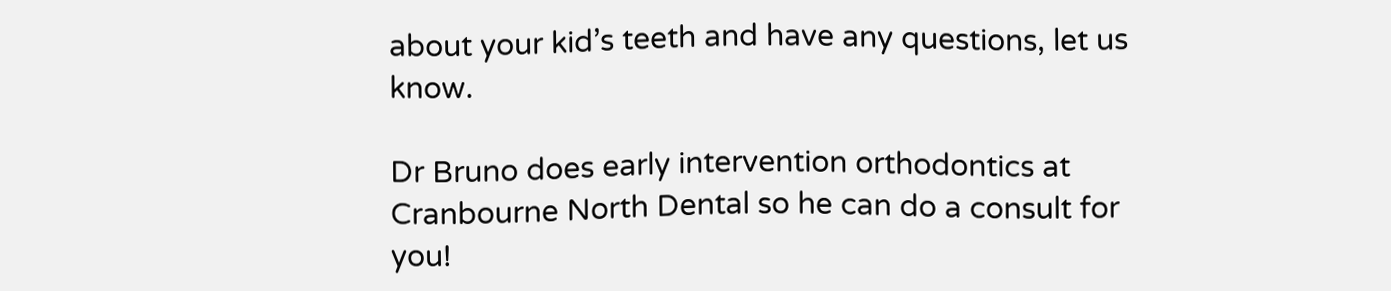about your kid’s teeth and have any questions, let us know.

Dr Bruno does early intervention orthodontics at Cranbourne North Dental so he can do a consult for you!